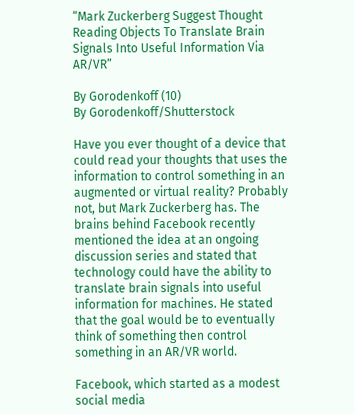“Mark Zuckerberg Suggest Thought Reading Objects To Translate Brain Signals Into Useful Information Via AR/VR”

By Gorodenkoff (10)
By Gorodenkoff/Shutterstock

Have you ever thought of a device that could read your thoughts that uses the information to control something in an augmented or virtual reality? Probably not, but Mark Zuckerberg has. The brains behind Facebook recently mentioned the idea at an ongoing discussion series and stated that technology could have the ability to translate brain signals into useful information for machines. He stated that the goal would be to eventually think of something then control something in an AR/VR world.

Facebook, which started as a modest social media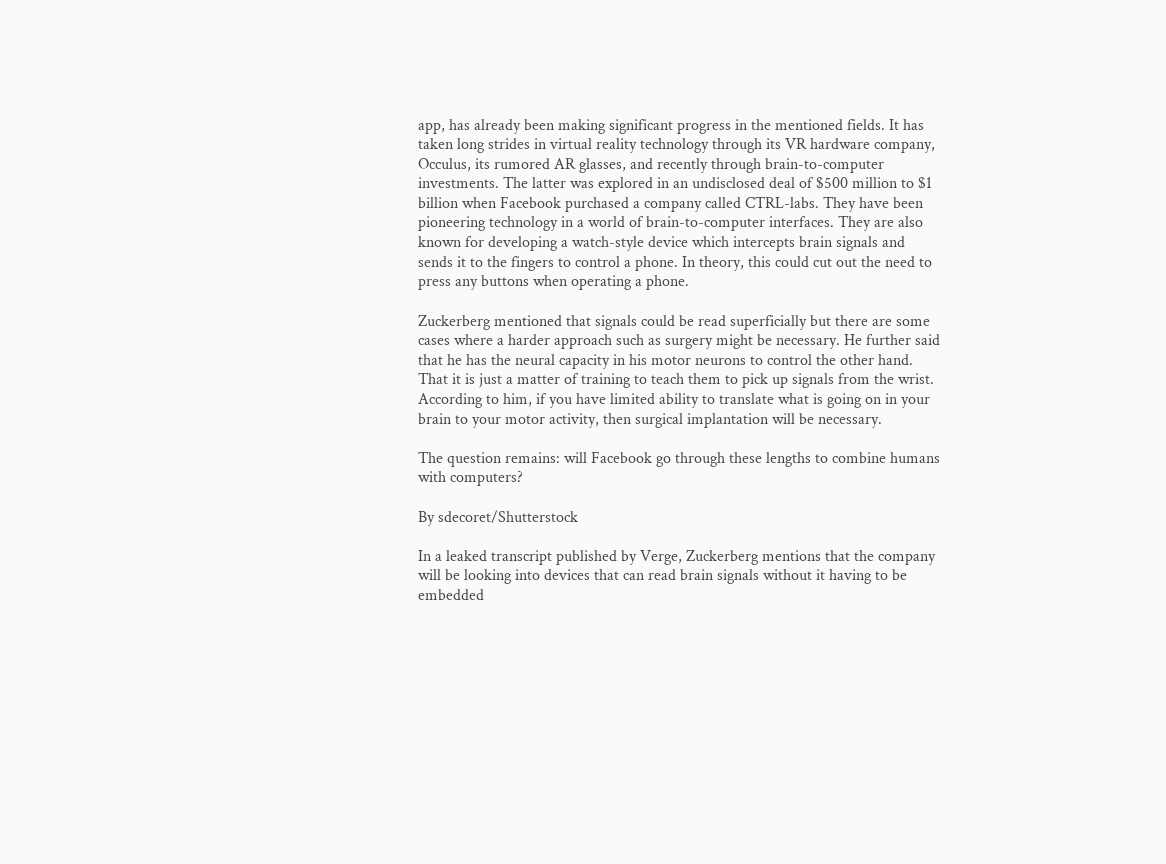app, has already been making significant progress in the mentioned fields. It has taken long strides in virtual reality technology through its VR hardware company, Occulus, its rumored AR glasses, and recently through brain-to-computer investments. The latter was explored in an undisclosed deal of $500 million to $1 billion when Facebook purchased a company called CTRL-labs. They have been pioneering technology in a world of brain-to-computer interfaces. They are also known for developing a watch-style device which intercepts brain signals and sends it to the fingers to control a phone. In theory, this could cut out the need to press any buttons when operating a phone.

Zuckerberg mentioned that signals could be read superficially but there are some cases where a harder approach such as surgery might be necessary. He further said that he has the neural capacity in his motor neurons to control the other hand. That it is just a matter of training to teach them to pick up signals from the wrist. According to him, if you have limited ability to translate what is going on in your brain to your motor activity, then surgical implantation will be necessary.

The question remains: will Facebook go through these lengths to combine humans with computers?

By sdecoret/Shutterstock

In a leaked transcript published by Verge, Zuckerberg mentions that the company will be looking into devices that can read brain signals without it having to be embedded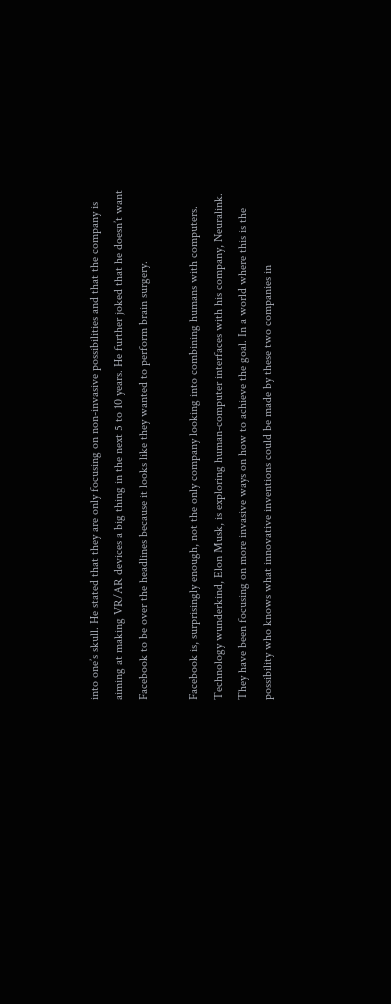into one’s skull. He stated that they are only focusing on non-invasive possibilities and that the company is aiming at making VR/AR devices a big thing in the next 5 to 10 years. He further joked that he doesn’t want Facebook to be over the headlines because it looks like they wanted to perform brain surgery.

Facebook is, surprisingly enough, not the only company looking into combining humans with computers. Technology wunderkind, Elon Musk, is exploring human-computer interfaces with his company, Neuralink. They have been focusing on more invasive ways on how to achieve the goal. In a world where this is the possibility who knows what innovative inventions could be made by these two companies in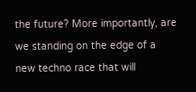the future? More importantly, are we standing on the edge of a new techno race that will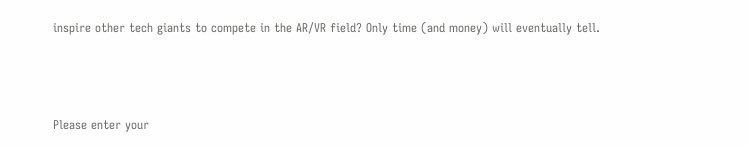inspire other tech giants to compete in the AR/VR field? Only time (and money) will eventually tell.



Please enter your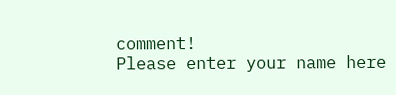comment!
Please enter your name here